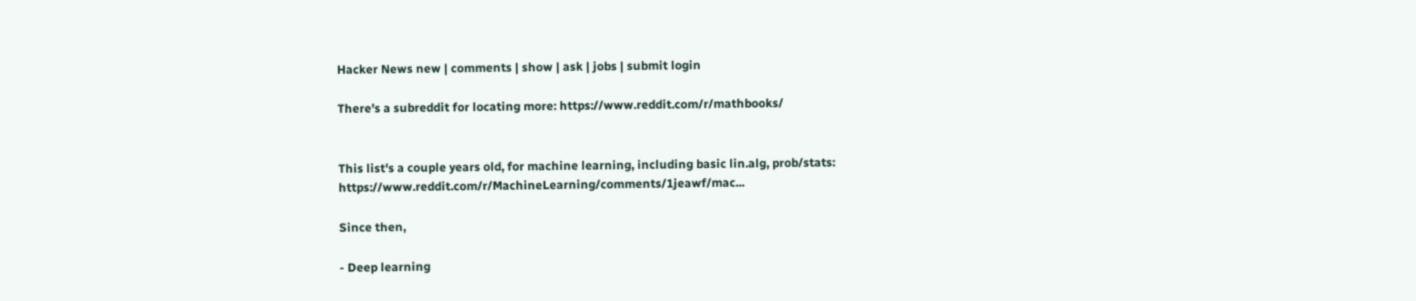Hacker News new | comments | show | ask | jobs | submit login

There's a subreddit for locating more: https://www.reddit.com/r/mathbooks/


This list's a couple years old, for machine learning, including basic lin.alg, prob/stats: https://www.reddit.com/r/MachineLearning/comments/1jeawf/mac...

Since then,

- Deep learning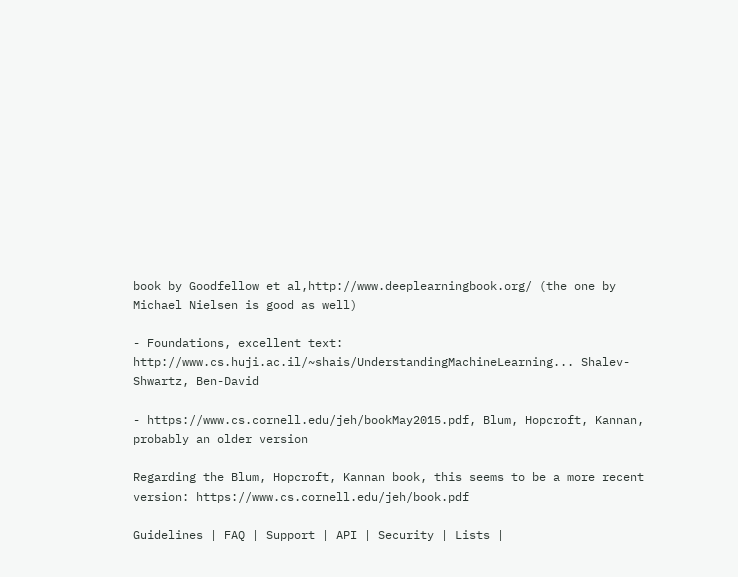book by Goodfellow et al,http://www.deeplearningbook.org/ (the one by Michael Nielsen is good as well)

- Foundations, excellent text: http://www.cs.huji.ac.il/~shais/UnderstandingMachineLearning... Shalev-Shwartz, Ben-David

- https://www.cs.cornell.edu/jeh/bookMay2015.pdf, Blum, Hopcroft, Kannan, probably an older version

Regarding the Blum, Hopcroft, Kannan book, this seems to be a more recent version: https://www.cs.cornell.edu/jeh/book.pdf

Guidelines | FAQ | Support | API | Security | Lists |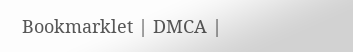Bookmarklet | DMCA |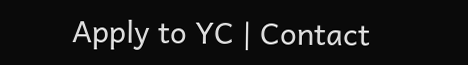Apply to YC | Contact